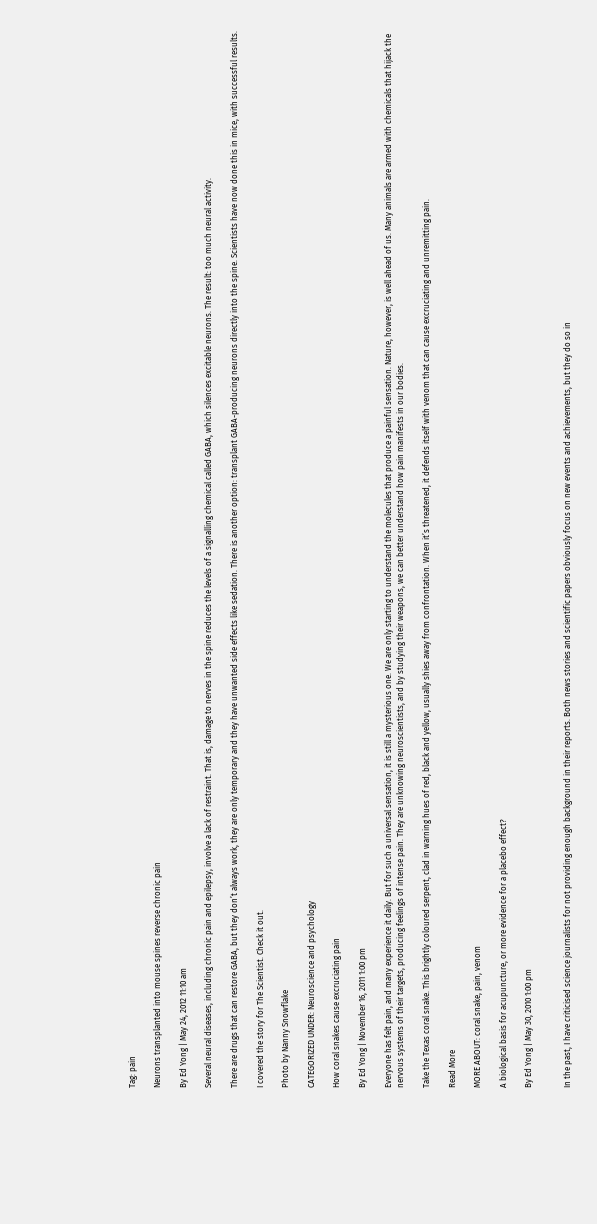Tag: pain

Neurons transplanted into mouse spines reverse chronic pain

By Ed Yong | May 24, 2012 11:10 am

Several neural diseases, including chronic pain and epilepsy, involve a lack of restraint. That is, damage to nerves in the spine reduces the levels of a signalling chemical called GABA, which silences excitable neurons. The result: too much neural activity.

There are drugs that can restore GABA, but they don’t always work, they are only temporary and they have unwanted side effects like sedation. There is another option: transplant GABA-producing neurons directly into the spine. Scientists have now done this in mice, with successful results.

I covered the story for The Scientist. Check it out.

Photo by Nanny Snowflake

CATEGORIZED UNDER: Neuroscience and psychology

How coral snakes cause excruciating pain

By Ed Yong | November 16, 2011 1:00 pm

Everyone has felt pain, and many experience it daily. But for such a universal sensation, it is still a mysterious one. We are only starting to understand the molecules that produce a painful sensation. Nature, however, is well ahead of us. Many animals are armed with chemicals that hijack the nervous systems of their targets, producing feelings of intense pain. They are unknowing neuroscientists, and by studying their weapons, we can better understand how pain manifests in our bodies.

Take the Texas coral snake. This brightly coloured serpent, clad in warning hues of red, black and yellow, usually shies away from confrontation. When it’s threatened, it defends itself with venom that can cause excruciating and unremitting pain.

Read More

MORE ABOUT: coral snake, pain, venom

A biological basis for acupuncture, or more evidence for a placebo effect?

By Ed Yong | May 30, 2010 1:00 pm


In the past, I have criticised science journalists for not providing enough background in their reports. Both news stories and scientific papers obviously focus on new events and achievements, but they do so in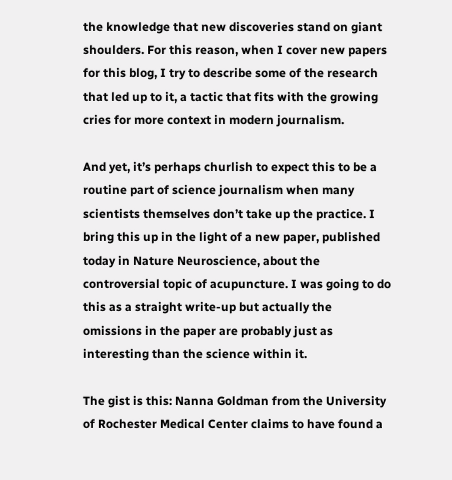the knowledge that new discoveries stand on giant shoulders. For this reason, when I cover new papers for this blog, I try to describe some of the research that led up to it, a tactic that fits with the growing cries for more context in modern journalism.

And yet, it’s perhaps churlish to expect this to be a routine part of science journalism when many scientists themselves don’t take up the practice. I bring this up in the light of a new paper, published today in Nature Neuroscience, about the controversial topic of acupuncture. I was going to do this as a straight write-up but actually the omissions in the paper are probably just as interesting than the science within it.

The gist is this: Nanna Goldman from the University of Rochester Medical Center claims to have found a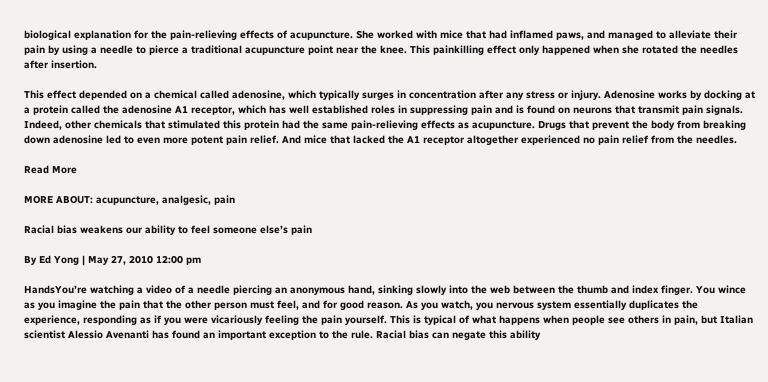biological explanation for the pain-relieving effects of acupuncture. She worked with mice that had inflamed paws, and managed to alleviate their pain by using a needle to pierce a traditional acupuncture point near the knee. This painkilling effect only happened when she rotated the needles after insertion.

This effect depended on a chemical called adenosine, which typically surges in concentration after any stress or injury. Adenosine works by docking at a protein called the adenosine A1 receptor, which has well established roles in suppressing pain and is found on neurons that transmit pain signals. Indeed, other chemicals that stimulated this protein had the same pain-relieving effects as acupuncture. Drugs that prevent the body from breaking down adenosine led to even more potent pain relief. And mice that lacked the A1 receptor altogether experienced no pain relief from the needles.

Read More

MORE ABOUT: acupuncture, analgesic, pain

Racial bias weakens our ability to feel someone else’s pain

By Ed Yong | May 27, 2010 12:00 pm

HandsYou’re watching a video of a needle piercing an anonymous hand, sinking slowly into the web between the thumb and index finger. You wince as you imagine the pain that the other person must feel, and for good reason. As you watch, you nervous system essentially duplicates the experience, responding as if you were vicariously feeling the pain yourself. This is typical of what happens when people see others in pain, but Italian scientist Alessio Avenanti has found an important exception to the rule. Racial bias can negate this ability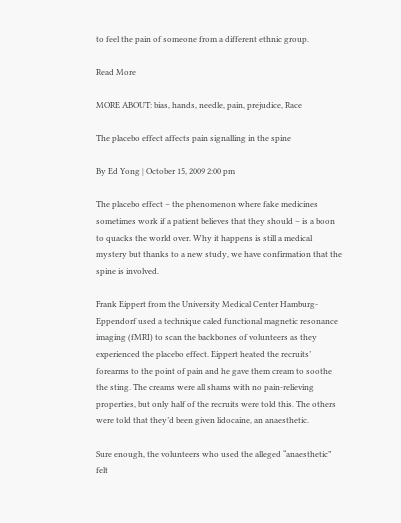to feel the pain of someone from a different ethnic group.

Read More

MORE ABOUT: bias, hands, needle, pain, prejudice, Race

The placebo effect affects pain signalling in the spine

By Ed Yong | October 15, 2009 2:00 pm

The placebo effect – the phenomenon where fake medicines sometimes work if a patient believes that they should – is a boon to quacks the world over. Why it happens is still a medical mystery but thanks to a new study, we have confirmation that the spine is involved.

Frank Eippert from the University Medical Center Hamburg-Eppendorf used a technique caled functional magnetic resonance imaging (fMRI) to scan the backbones of volunteers as they experienced the placebo effect. Eippert heated the recruits’ forearms to the point of pain and he gave them cream to soothe the sting. The creams were all shams with no pain-relieving properties, but only half of the recruits were told this. The others were told that they’d been given lidocaine, an anaesthetic.

Sure enough, the volunteers who used the alleged “anaesthetic” felt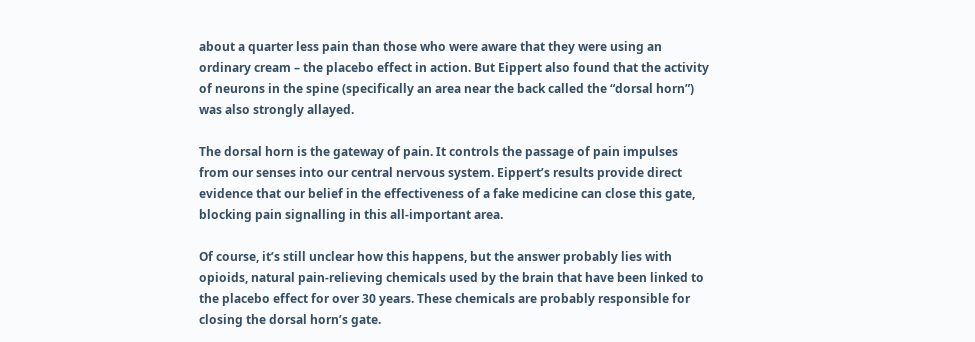about a quarter less pain than those who were aware that they were using an ordinary cream – the placebo effect in action. But Eippert also found that the activity of neurons in the spine (specifically an area near the back called the “dorsal horn”) was also strongly allayed.

The dorsal horn is the gateway of pain. It controls the passage of pain impulses from our senses into our central nervous system. Eippert’s results provide direct evidence that our belief in the effectiveness of a fake medicine can close this gate, blocking pain signalling in this all-important area.

Of course, it’s still unclear how this happens, but the answer probably lies with opioids, natural pain-relieving chemicals used by the brain that have been linked to the placebo effect for over 30 years. These chemicals are probably responsible for closing the dorsal horn’s gate.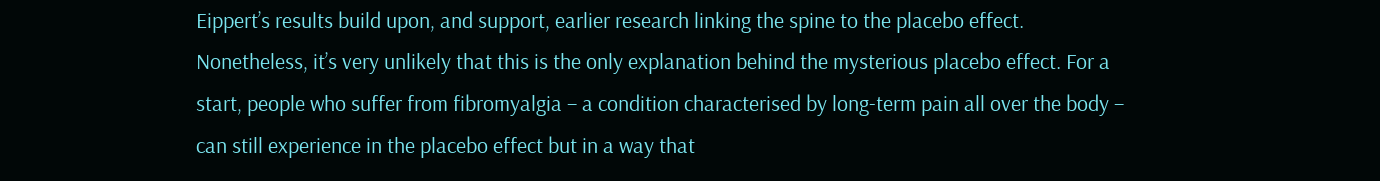Eippert’s results build upon, and support, earlier research linking the spine to the placebo effect. Nonetheless, it’s very unlikely that this is the only explanation behind the mysterious placebo effect. For a start, people who suffer from fibromyalgia – a condition characterised by long-term pain all over the body – can still experience in the placebo effect but in a way that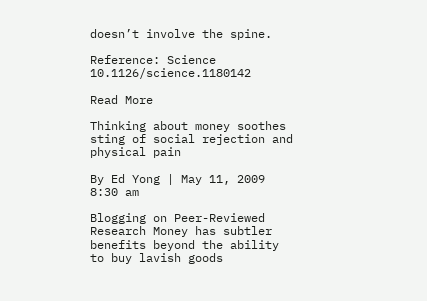doesn’t involve the spine.

Reference: Science 10.1126/science.1180142

Read More

Thinking about money soothes sting of social rejection and physical pain

By Ed Yong | May 11, 2009 8:30 am

Blogging on Peer-Reviewed Research Money has subtler benefits beyond the ability to buy lavish goods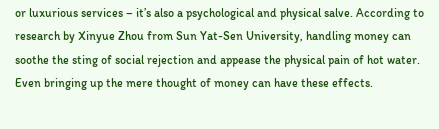or luxurious services – it’s also a psychological and physical salve. According to research by Xinyue Zhou from Sun Yat-Sen University, handling money can soothe the sting of social rejection and appease the physical pain of hot water. Even bringing up the mere thought of money can have these effects.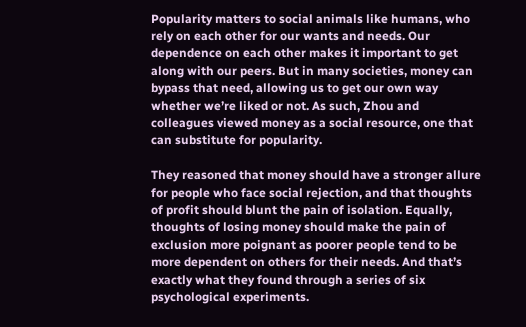Popularity matters to social animals like humans, who rely on each other for our wants and needs. Our dependence on each other makes it important to get along with our peers. But in many societies, money can bypass that need, allowing us to get our own way whether we’re liked or not. As such, Zhou and colleagues viewed money as a social resource, one that can substitute for popularity.

They reasoned that money should have a stronger allure for people who face social rejection, and that thoughts of profit should blunt the pain of isolation. Equally, thoughts of losing money should make the pain of exclusion more poignant as poorer people tend to be more dependent on others for their needs. And that’s exactly what they found through a series of six psychological experiments.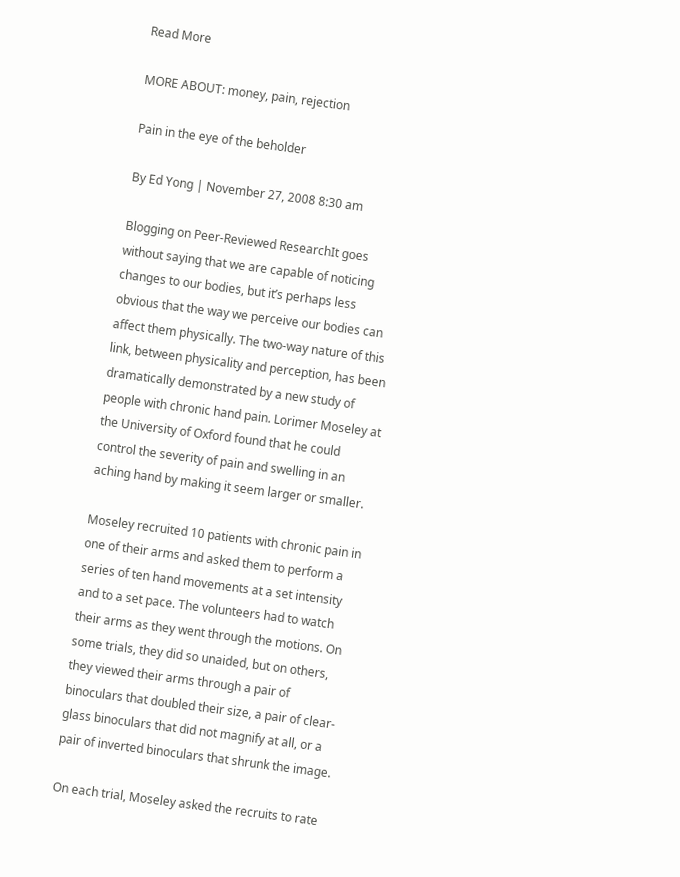Read More

MORE ABOUT: money, pain, rejection

Pain in the eye of the beholder

By Ed Yong | November 27, 2008 8:30 am

Blogging on Peer-Reviewed ResearchIt goes without saying that we are capable of noticing changes to our bodies, but it’s perhaps less obvious that the way we perceive our bodies can affect them physically. The two-way nature of this link, between physicality and perception, has been dramatically demonstrated by a new study of people with chronic hand pain. Lorimer Moseley at the University of Oxford found that he could control the severity of pain and swelling in an aching hand by making it seem larger or smaller.

Moseley recruited 10 patients with chronic pain in one of their arms and asked them to perform a series of ten hand movements at a set intensity and to a set pace. The volunteers had to watch their arms as they went through the motions. On some trials, they did so unaided, but on others, they viewed their arms through a pair of binoculars that doubled their size, a pair of clear-glass binoculars that did not magnify at all, or a pair of inverted binoculars that shrunk the image.

On each trial, Moseley asked the recruits to rate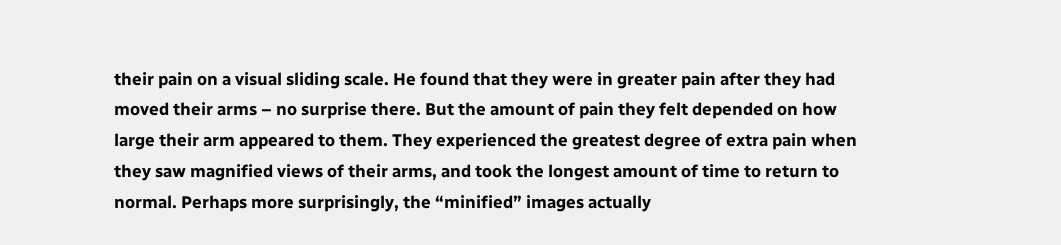their pain on a visual sliding scale. He found that they were in greater pain after they had moved their arms – no surprise there. But the amount of pain they felt depended on how large their arm appeared to them. They experienced the greatest degree of extra pain when they saw magnified views of their arms, and took the longest amount of time to return to normal. Perhaps more surprisingly, the “minified” images actually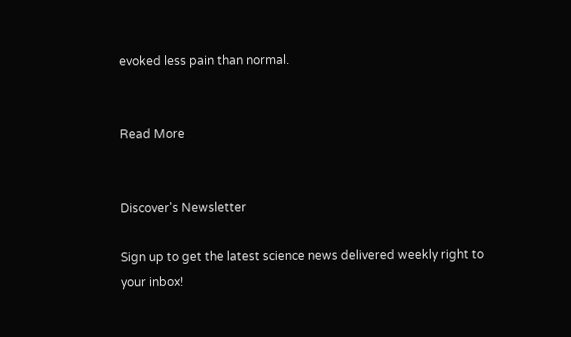evoked less pain than normal.


Read More


Discover's Newsletter

Sign up to get the latest science news delivered weekly right to your inbox!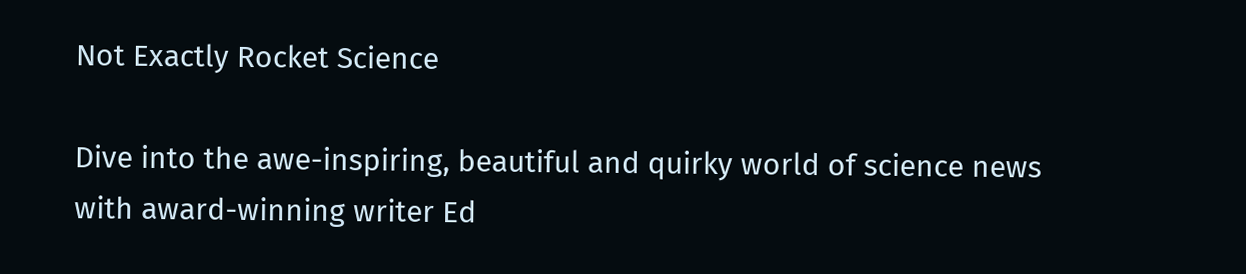Not Exactly Rocket Science

Dive into the awe-inspiring, beautiful and quirky world of science news with award-winning writer Ed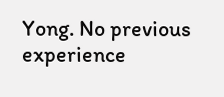Yong. No previous experience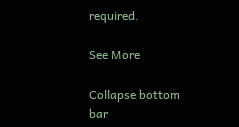required.

See More

Collapse bottom bar